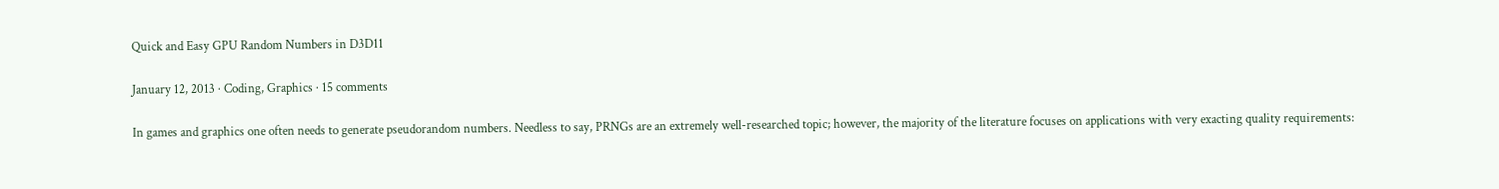Quick and Easy GPU Random Numbers in D3D11

January 12, 2013 · Coding, Graphics · 15 comments

In games and graphics one often needs to generate pseudorandom numbers. Needless to say, PRNGs are an extremely well-researched topic; however, the majority of the literature focuses on applications with very exacting quality requirements: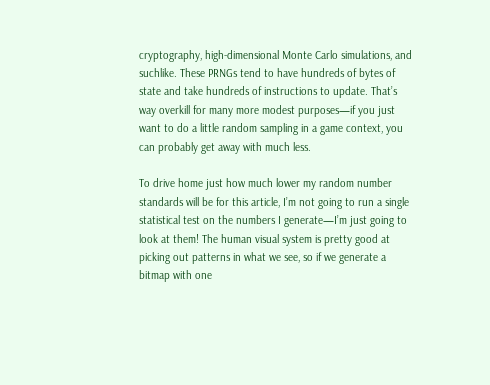cryptography, high-dimensional Monte Carlo simulations, and suchlike. These PRNGs tend to have hundreds of bytes of state and take hundreds of instructions to update. That’s way overkill for many more modest purposes—if you just want to do a little random sampling in a game context, you can probably get away with much less.

To drive home just how much lower my random number standards will be for this article, I’m not going to run a single statistical test on the numbers I generate—I’m just going to look at them! The human visual system is pretty good at picking out patterns in what we see, so if we generate a bitmap with one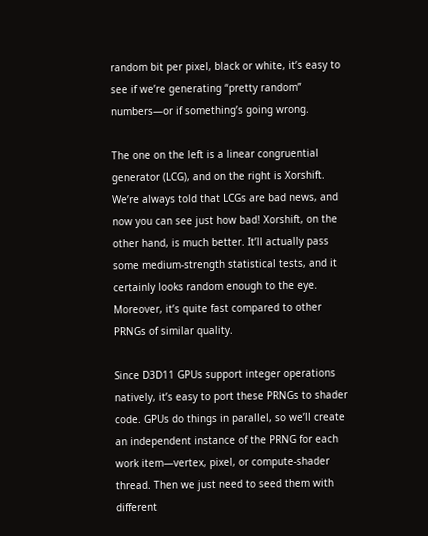random bit per pixel, black or white, it’s easy to see if we’re generating “pretty random” numbers—or if something’s going wrong.

The one on the left is a linear congruential generator (LCG), and on the right is Xorshift. We’re always told that LCGs are bad news, and now you can see just how bad! Xorshift, on the other hand, is much better. It’ll actually pass some medium-strength statistical tests, and it certainly looks random enough to the eye. Moreover, it’s quite fast compared to other PRNGs of similar quality.

Since D3D11 GPUs support integer operations natively, it’s easy to port these PRNGs to shader code. GPUs do things in parallel, so we’ll create an independent instance of the PRNG for each work item—vertex, pixel, or compute-shader thread. Then we just need to seed them with different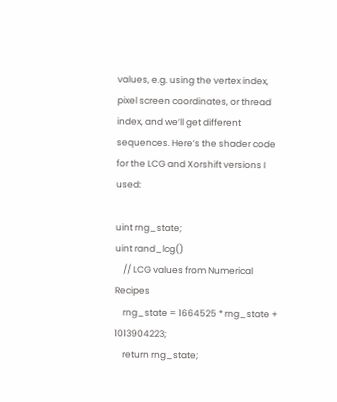values, e.g. using the vertex index, pixel screen coordinates, or thread index, and we’ll get different sequences. Here’s the shader code for the LCG and Xorshift versions I used:

uint rng_state;
uint rand_lcg()
    // LCG values from Numerical Recipes
    rng_state = 1664525 * rng_state + 1013904223;
    return rng_state;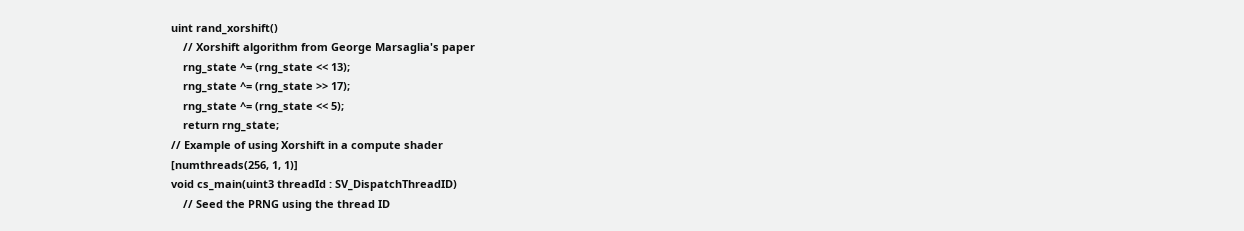uint rand_xorshift()
    // Xorshift algorithm from George Marsaglia's paper
    rng_state ^= (rng_state << 13);
    rng_state ^= (rng_state >> 17);
    rng_state ^= (rng_state << 5);
    return rng_state;
// Example of using Xorshift in a compute shader
[numthreads(256, 1, 1)]
void cs_main(uint3 threadId : SV_DispatchThreadID)
    // Seed the PRNG using the thread ID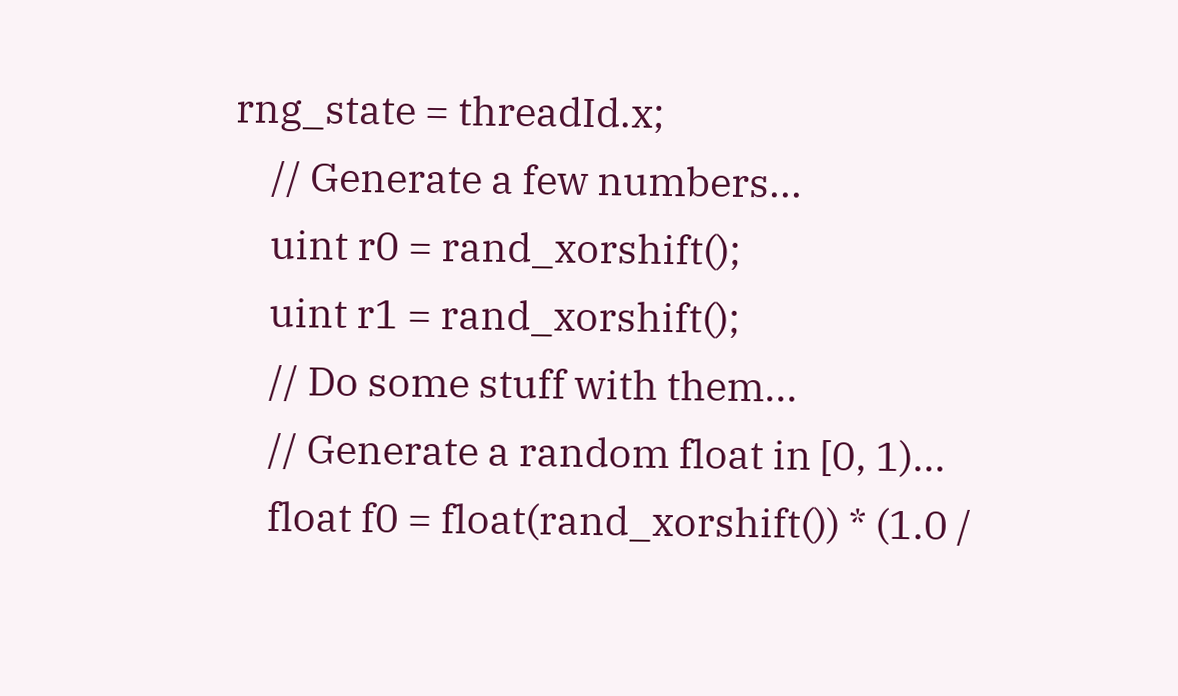rng_state = threadId.x;
    // Generate a few numbers...
    uint r0 = rand_xorshift();
    uint r1 = rand_xorshift();
    // Do some stuff with them...
    // Generate a random float in [0, 1)...
    float f0 = float(rand_xorshift()) * (1.0 /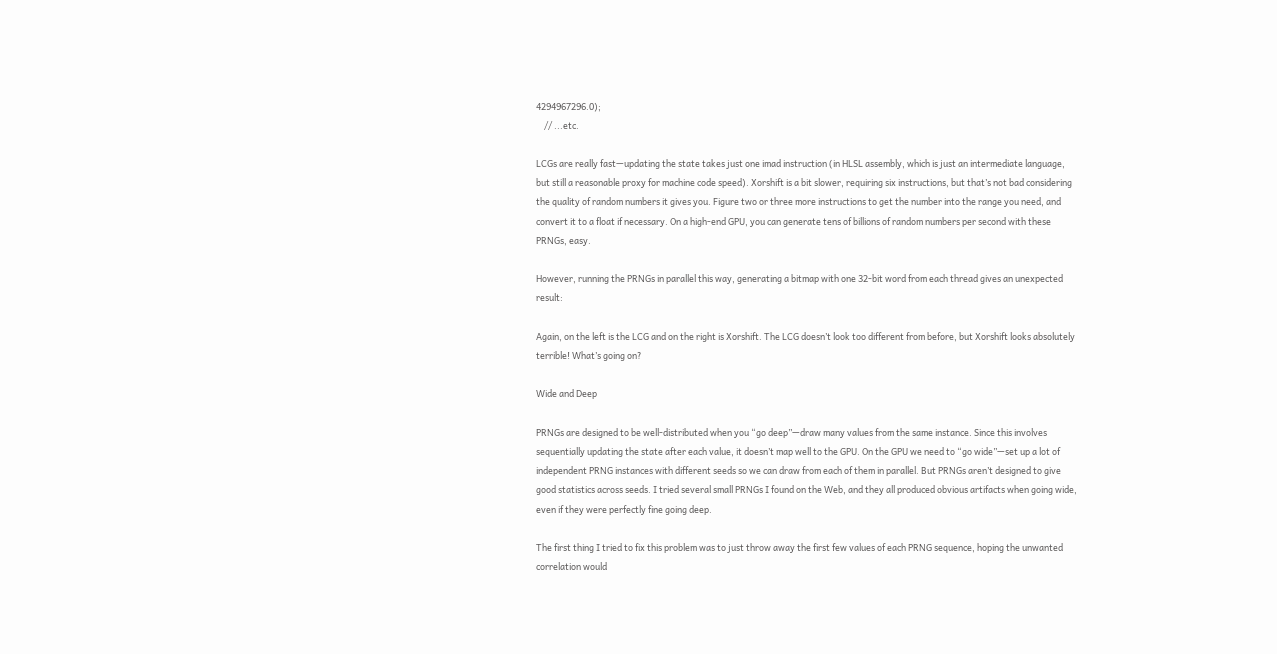4294967296.0);
    // ...etc.

LCGs are really fast—updating the state takes just one imad instruction (in HLSL assembly, which is just an intermediate language, but still a reasonable proxy for machine code speed). Xorshift is a bit slower, requiring six instructions, but that’s not bad considering the quality of random numbers it gives you. Figure two or three more instructions to get the number into the range you need, and convert it to a float if necessary. On a high-end GPU, you can generate tens of billions of random numbers per second with these PRNGs, easy.

However, running the PRNGs in parallel this way, generating a bitmap with one 32-bit word from each thread gives an unexpected result:

Again, on the left is the LCG and on the right is Xorshift. The LCG doesn’t look too different from before, but Xorshift looks absolutely terrible! What’s going on?

Wide and Deep

PRNGs are designed to be well-distributed when you “go deep”—draw many values from the same instance. Since this involves sequentially updating the state after each value, it doesn’t map well to the GPU. On the GPU we need to “go wide”—set up a lot of independent PRNG instances with different seeds so we can draw from each of them in parallel. But PRNGs aren’t designed to give good statistics across seeds. I tried several small PRNGs I found on the Web, and they all produced obvious artifacts when going wide, even if they were perfectly fine going deep.

The first thing I tried to fix this problem was to just throw away the first few values of each PRNG sequence, hoping the unwanted correlation would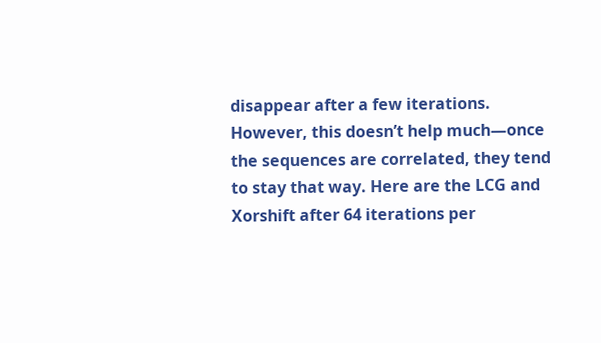disappear after a few iterations. However, this doesn’t help much—once the sequences are correlated, they tend to stay that way. Here are the LCG and Xorshift after 64 iterations per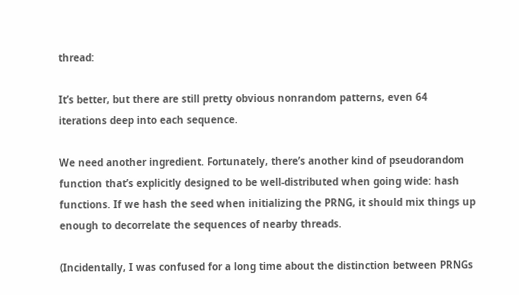thread:

It’s better, but there are still pretty obvious nonrandom patterns, even 64 iterations deep into each sequence.

We need another ingredient. Fortunately, there’s another kind of pseudorandom function that’s explicitly designed to be well-distributed when going wide: hash functions. If we hash the seed when initializing the PRNG, it should mix things up enough to decorrelate the sequences of nearby threads.

(Incidentally, I was confused for a long time about the distinction between PRNGs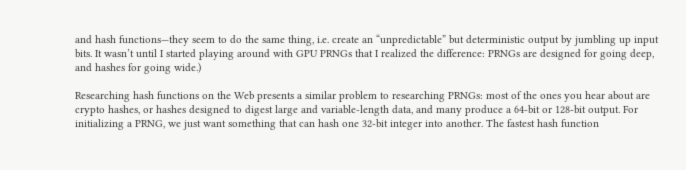and hash functions—they seem to do the same thing, i.e. create an “unpredictable” but deterministic output by jumbling up input bits. It wasn’t until I started playing around with GPU PRNGs that I realized the difference: PRNGs are designed for going deep, and hashes for going wide.)

Researching hash functions on the Web presents a similar problem to researching PRNGs: most of the ones you hear about are crypto hashes, or hashes designed to digest large and variable-length data, and many produce a 64-bit or 128-bit output. For initializing a PRNG, we just want something that can hash one 32-bit integer into another. The fastest hash function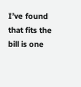I’ve found that fits the bill is one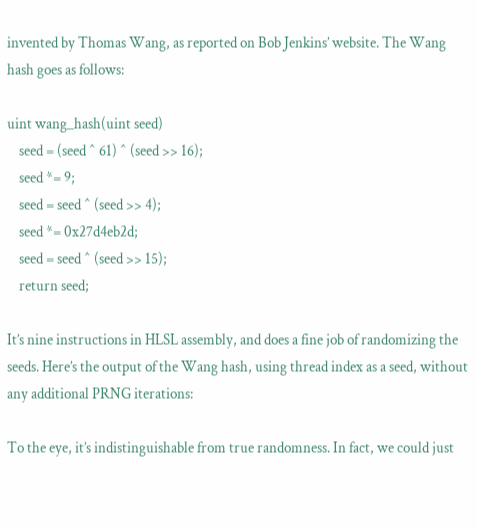invented by Thomas Wang, as reported on Bob Jenkins’ website. The Wang hash goes as follows:

uint wang_hash(uint seed)
    seed = (seed ^ 61) ^ (seed >> 16);
    seed *= 9;
    seed = seed ^ (seed >> 4);
    seed *= 0x27d4eb2d;
    seed = seed ^ (seed >> 15);
    return seed;

It’s nine instructions in HLSL assembly, and does a fine job of randomizing the seeds. Here’s the output of the Wang hash, using thread index as a seed, without any additional PRNG iterations:

To the eye, it’s indistinguishable from true randomness. In fact, we could just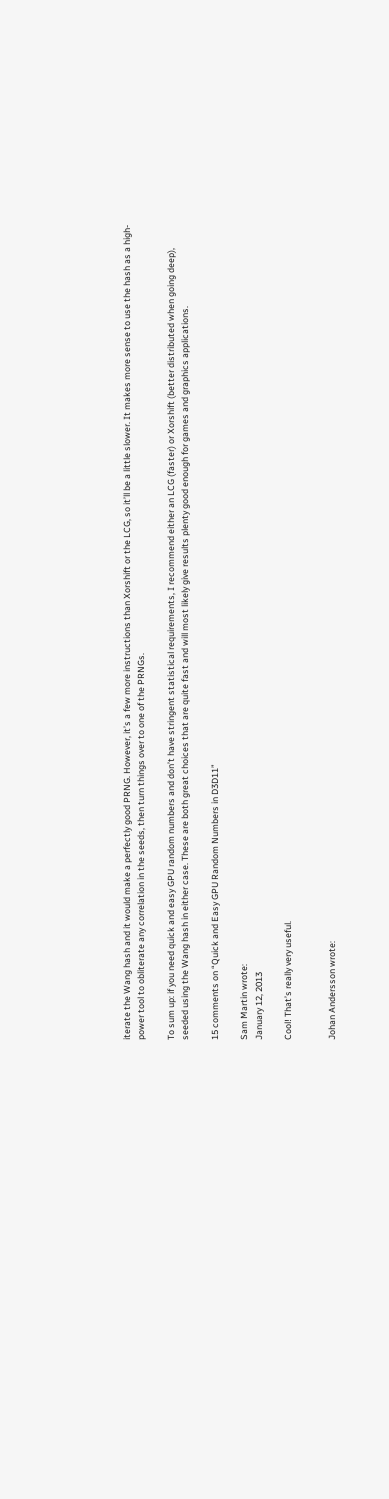iterate the Wang hash and it would make a perfectly good PRNG. However, it’s a few more instructions than Xorshift or the LCG, so it’ll be a little slower. It makes more sense to use the hash as a high-power tool to obliterate any correlation in the seeds, then turn things over to one of the PRNGs.

To sum up: if you need quick and easy GPU random numbers and don’t have stringent statistical requirements, I recommend either an LCG (faster) or Xorshift (better distributed when going deep), seeded using the Wang hash in either case. These are both great choices that are quite fast and will most likely give results plenty good enough for games and graphics applications.

15 comments on “Quick and Easy GPU Random Numbers in D3D11”

Sam Martin wrote:
January 12, 2013

Cool! That’s really very useful.


Johan Andersson wrote: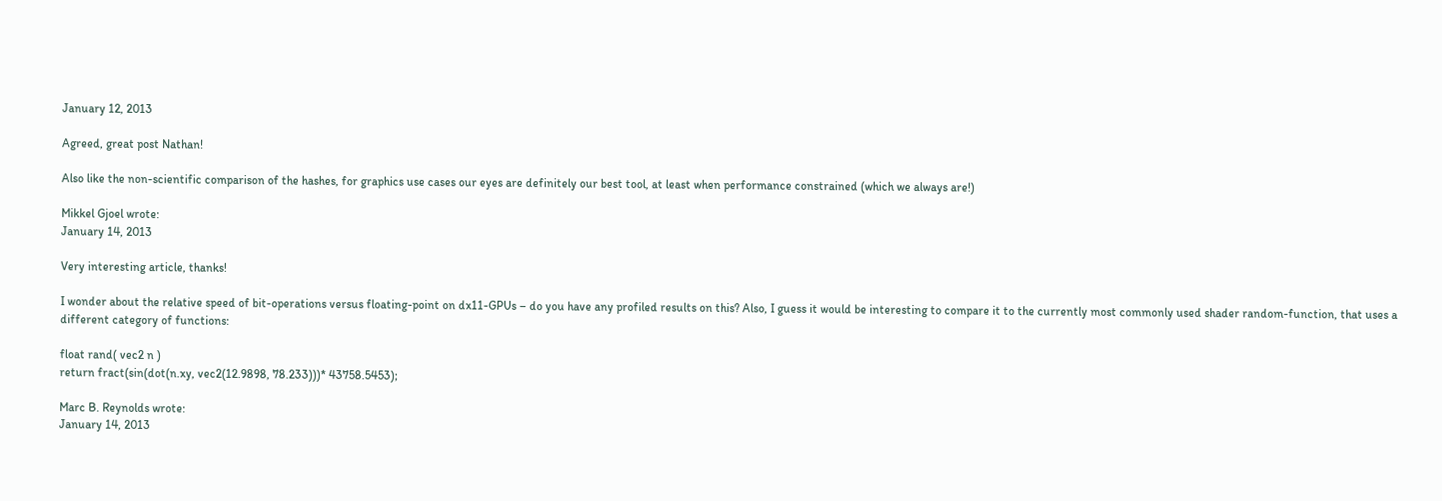January 12, 2013

Agreed, great post Nathan!

Also like the non-scientific comparison of the hashes, for graphics use cases our eyes are definitely our best tool, at least when performance constrained (which we always are!)

Mikkel Gjoel wrote:
January 14, 2013

Very interesting article, thanks!

I wonder about the relative speed of bit-operations versus floating-point on dx11-GPUs – do you have any profiled results on this? Also, I guess it would be interesting to compare it to the currently most commonly used shader random-function, that uses a different category of functions:

float rand( vec2 n )
return fract(sin(dot(n.xy, vec2(12.9898, 78.233)))* 43758.5453);

Marc B. Reynolds wrote:
January 14, 2013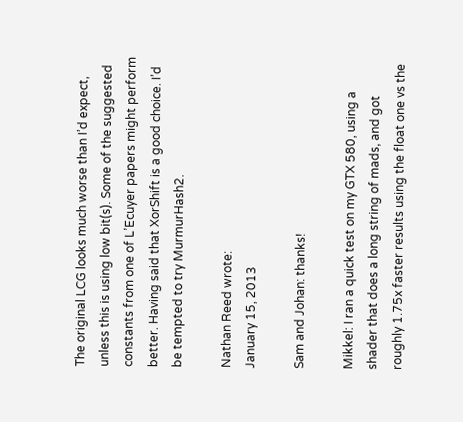The original LCG looks much worse than I’d expect, unless this is using low bit(s). Some of the suggested constants from one of L’Ecuyer papers might perform better. Having said that XorShift is a good choice. I’d be tempted to try MurmurHash2.

Nathan Reed wrote:
January 15, 2013

Sam and Johan: thanks!

Mikkel: I ran a quick test on my GTX 580, using a shader that does a long string of mads, and got roughly 1.75x faster results using the float one vs the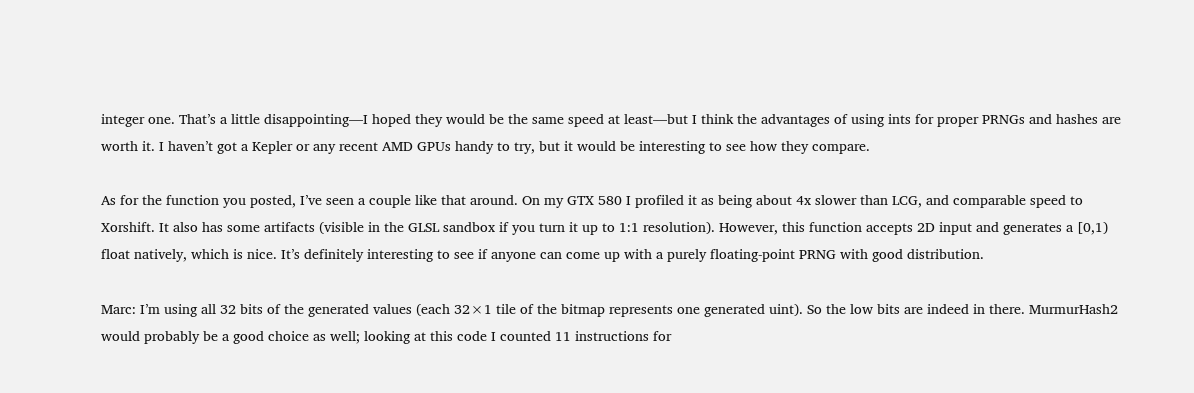integer one. That’s a little disappointing—I hoped they would be the same speed at least—but I think the advantages of using ints for proper PRNGs and hashes are worth it. I haven’t got a Kepler or any recent AMD GPUs handy to try, but it would be interesting to see how they compare.

As for the function you posted, I’ve seen a couple like that around. On my GTX 580 I profiled it as being about 4x slower than LCG, and comparable speed to Xorshift. It also has some artifacts (visible in the GLSL sandbox if you turn it up to 1:1 resolution). However, this function accepts 2D input and generates a [0,1) float natively, which is nice. It’s definitely interesting to see if anyone can come up with a purely floating-point PRNG with good distribution.

Marc: I’m using all 32 bits of the generated values (each 32×1 tile of the bitmap represents one generated uint). So the low bits are indeed in there. MurmurHash2 would probably be a good choice as well; looking at this code I counted 11 instructions for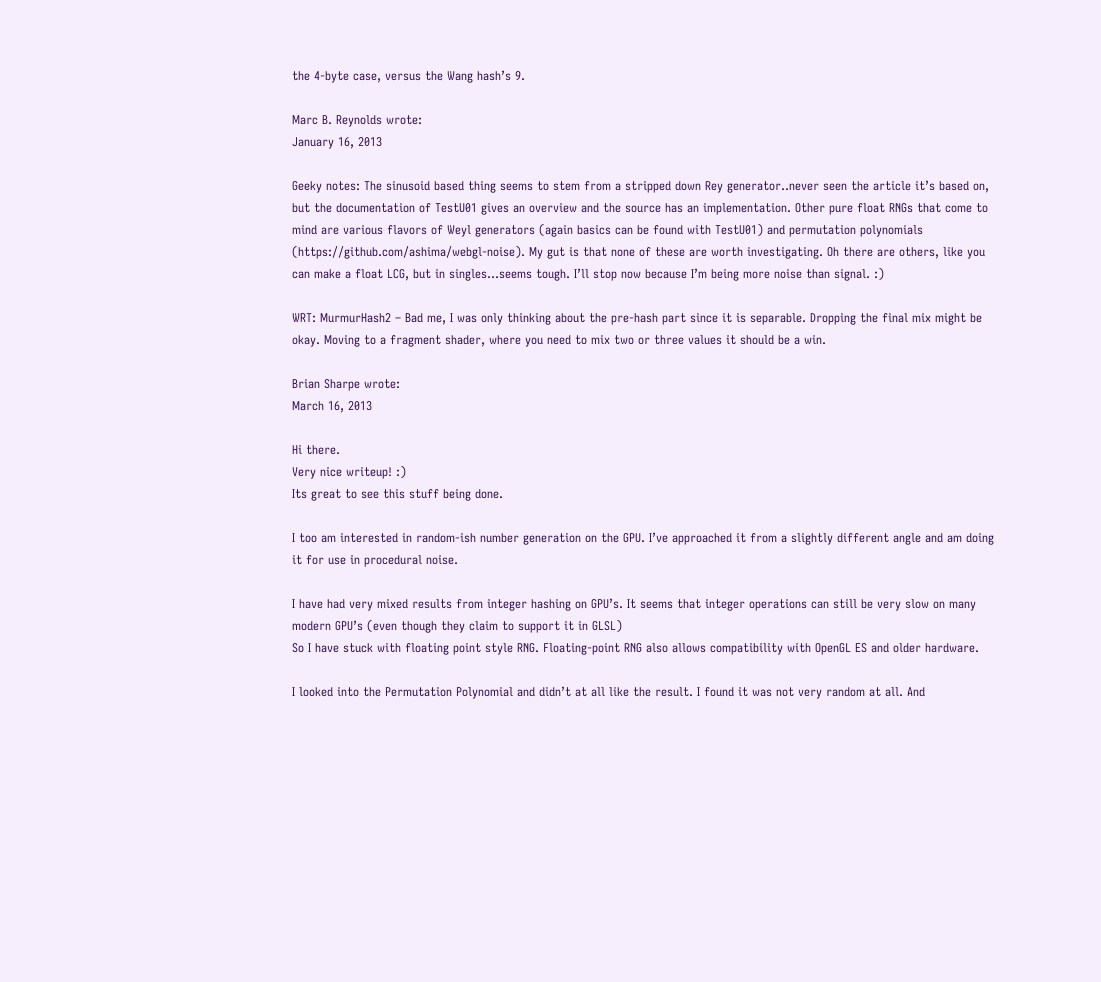the 4-byte case, versus the Wang hash’s 9.

Marc B. Reynolds wrote:
January 16, 2013

Geeky notes: The sinusoid based thing seems to stem from a stripped down Rey generator..never seen the article it’s based on, but the documentation of TestU01 gives an overview and the source has an implementation. Other pure float RNGs that come to mind are various flavors of Weyl generators (again basics can be found with TestU01) and permutation polynomials (https://github.com/ashima/webgl-noise). My gut is that none of these are worth investigating. Oh there are others, like you can make a float LCG, but in singles…seems tough. I’ll stop now because I’m being more noise than signal. :)

WRT: MurmurHash2 – Bad me, I was only thinking about the pre-hash part since it is separable. Dropping the final mix might be okay. Moving to a fragment shader, where you need to mix two or three values it should be a win.

Brian Sharpe wrote:
March 16, 2013

Hi there.
Very nice writeup! :)
Its great to see this stuff being done.

I too am interested in random-ish number generation on the GPU. I’ve approached it from a slightly different angle and am doing it for use in procedural noise.

I have had very mixed results from integer hashing on GPU’s. It seems that integer operations can still be very slow on many modern GPU’s (even though they claim to support it in GLSL)
So I have stuck with floating point style RNG. Floating-point RNG also allows compatibility with OpenGL ES and older hardware.

I looked into the Permutation Polynomial and didn’t at all like the result. I found it was not very random at all. And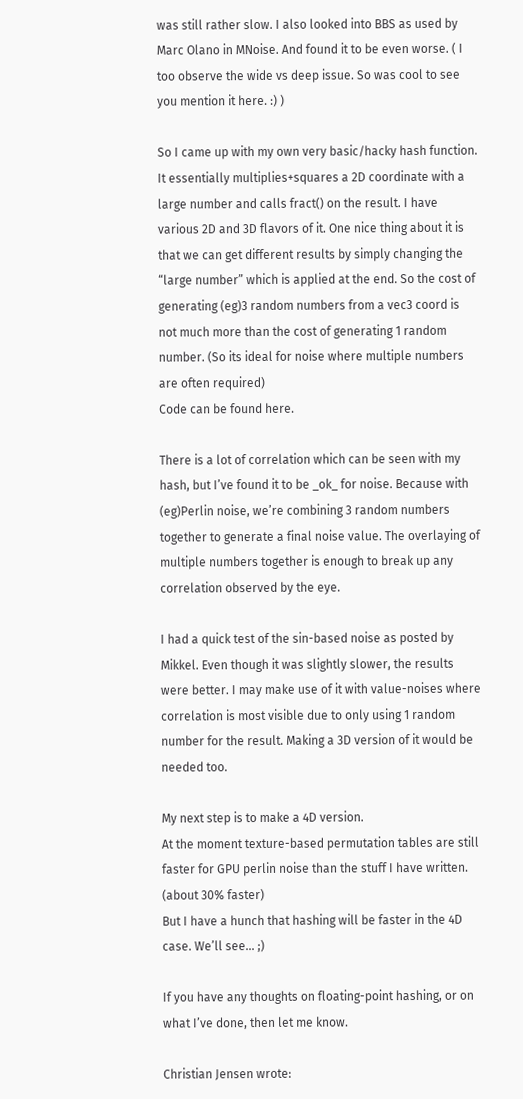was still rather slow. I also looked into BBS as used by Marc Olano in MNoise. And found it to be even worse. ( I too observe the wide vs deep issue. So was cool to see you mention it here. :) )

So I came up with my own very basic/hacky hash function.
It essentially multiplies+squares a 2D coordinate with a large number and calls fract() on the result. I have various 2D and 3D flavors of it. One nice thing about it is that we can get different results by simply changing the “large number” which is applied at the end. So the cost of generating (eg)3 random numbers from a vec3 coord is not much more than the cost of generating 1 random number. (So its ideal for noise where multiple numbers are often required)
Code can be found here.

There is a lot of correlation which can be seen with my hash, but I’ve found it to be _ok_ for noise. Because with (eg)Perlin noise, we’re combining 3 random numbers together to generate a final noise value. The overlaying of multiple numbers together is enough to break up any correlation observed by the eye.

I had a quick test of the sin-based noise as posted by Mikkel. Even though it was slightly slower, the results were better. I may make use of it with value-noises where correlation is most visible due to only using 1 random number for the result. Making a 3D version of it would be needed too.

My next step is to make a 4D version.
At the moment texture-based permutation tables are still faster for GPU perlin noise than the stuff I have written. (about 30% faster)
But I have a hunch that hashing will be faster in the 4D case. We’ll see… ;)

If you have any thoughts on floating-point hashing, or on what I’ve done, then let me know.

Christian Jensen wrote: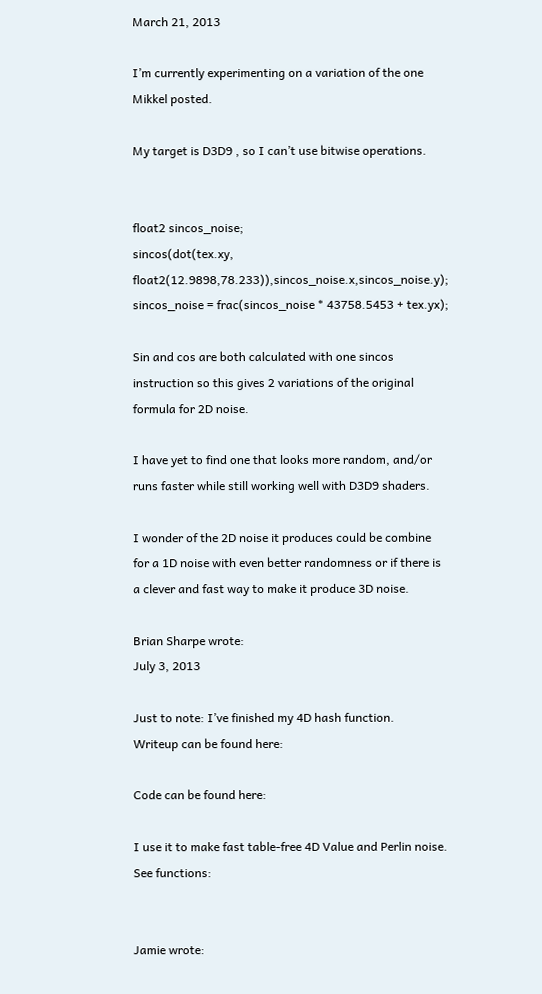March 21, 2013

I’m currently experimenting on a variation of the one Mikkel posted.

My target is D3D9 , so I can’t use bitwise operations.


float2 sincos_noise;
sincos(dot(tex.xy, float2(12.9898,78.233)),sincos_noise.x,sincos_noise.y);
sincos_noise = frac(sincos_noise * 43758.5453 + tex.yx);

Sin and cos are both calculated with one sincos instruction so this gives 2 variations of the original formula for 2D noise.

I have yet to find one that looks more random, and/or runs faster while still working well with D3D9 shaders.

I wonder of the 2D noise it produces could be combine for a 1D noise with even better randomness or if there is a clever and fast way to make it produce 3D noise.

Brian Sharpe wrote:
July 3, 2013

Just to note: I’ve finished my 4D hash function.
Writeup can be found here:

Code can be found here:

I use it to make fast table-free 4D Value and Perlin noise.
See functions:


Jamie wrote: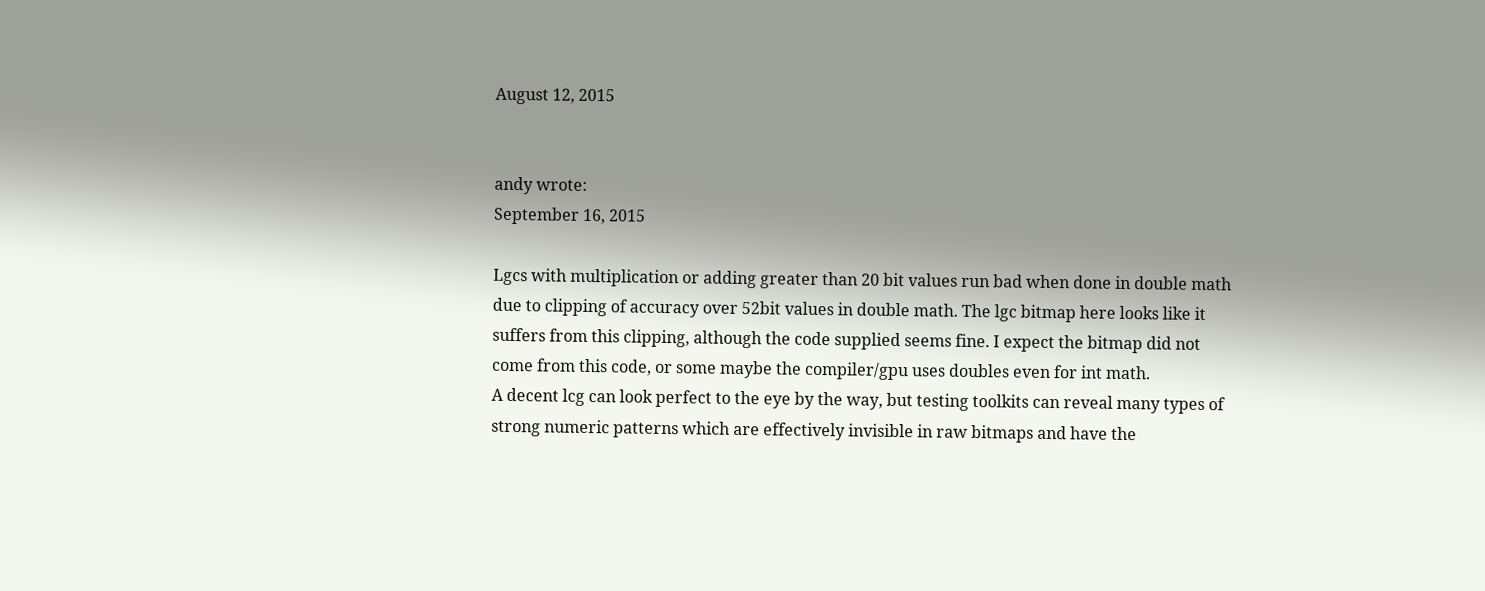August 12, 2015


andy wrote:
September 16, 2015

Lgcs with multiplication or adding greater than 20 bit values run bad when done in double math due to clipping of accuracy over 52bit values in double math. The lgc bitmap here looks like it suffers from this clipping, although the code supplied seems fine. I expect the bitmap did not come from this code, or some maybe the compiler/gpu uses doubles even for int math.
A decent lcg can look perfect to the eye by the way, but testing toolkits can reveal many types of strong numeric patterns which are effectively invisible in raw bitmaps and have the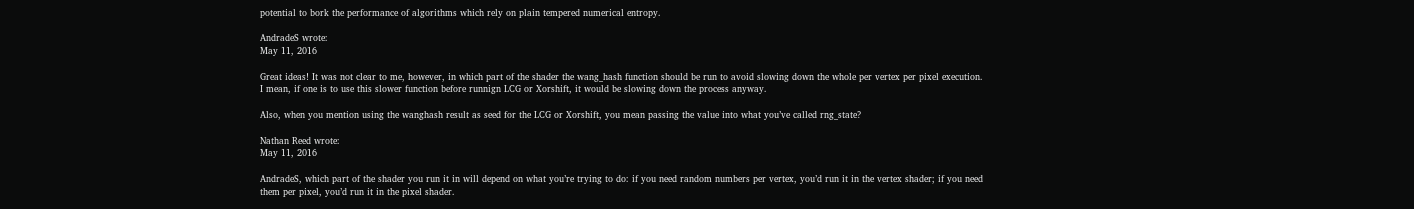potential to bork the performance of algorithms which rely on plain tempered numerical entropy.

AndradeS wrote:
May 11, 2016

Great ideas! It was not clear to me, however, in which part of the shader the wang_hash function should be run to avoid slowing down the whole per vertex per pixel execution. I mean, if one is to use this slower function before runnign LCG or Xorshift, it would be slowing down the process anyway.

Also, when you mention using the wanghash result as seed for the LCG or Xorshift, you mean passing the value into what you’ve called rng_state?

Nathan Reed wrote:
May 11, 2016

AndradeS, which part of the shader you run it in will depend on what you’re trying to do: if you need random numbers per vertex, you’d run it in the vertex shader; if you need them per pixel, you’d run it in the pixel shader.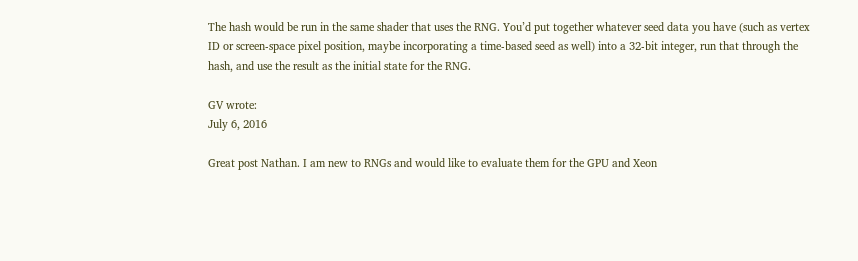The hash would be run in the same shader that uses the RNG. You’d put together whatever seed data you have (such as vertex ID or screen-space pixel position, maybe incorporating a time-based seed as well) into a 32-bit integer, run that through the hash, and use the result as the initial state for the RNG.

GV wrote:
July 6, 2016

Great post Nathan. I am new to RNGs and would like to evaluate them for the GPU and Xeon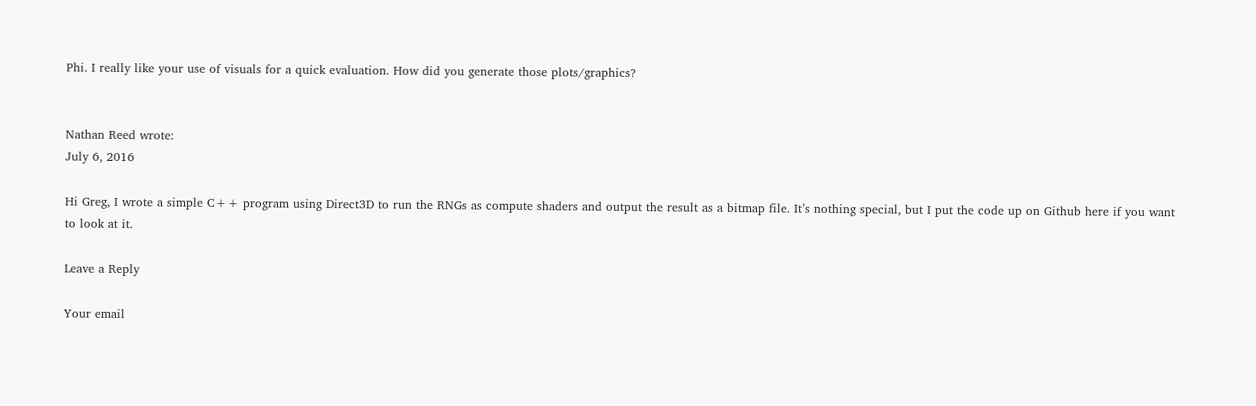Phi. I really like your use of visuals for a quick evaluation. How did you generate those plots/graphics?


Nathan Reed wrote:
July 6, 2016

Hi Greg, I wrote a simple C++ program using Direct3D to run the RNGs as compute shaders and output the result as a bitmap file. It’s nothing special, but I put the code up on Github here if you want to look at it.

Leave a Reply

Your email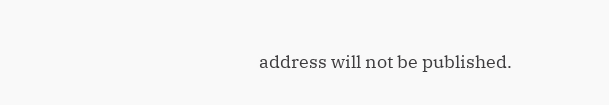address will not be published.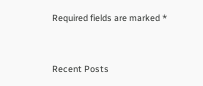Required fields are marked *



Recent Posts